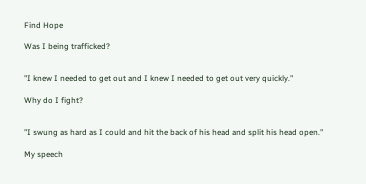Find Hope

Was I being trafficked?


"I knew I needed to get out and I knew I needed to get out very quickly."

Why do I fight?


"I swung as hard as I could and hit the back of his head and split his head open."

My speech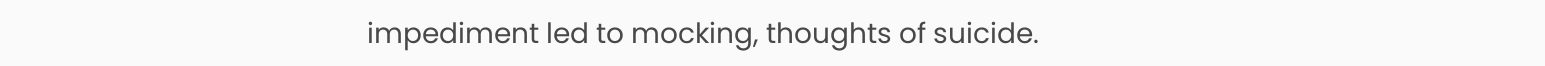impediment led to mocking, thoughts of suicide.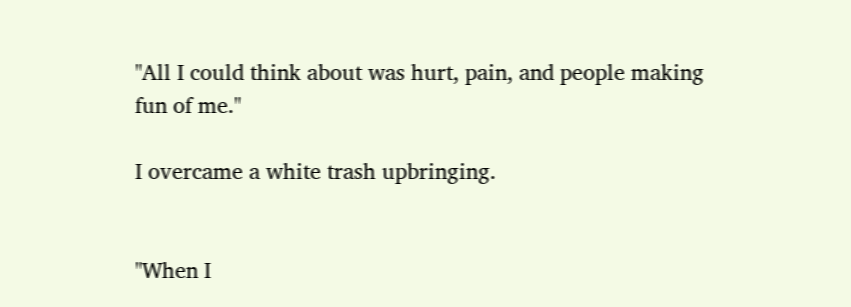"All I could think about was hurt, pain, and people making fun of me."

I overcame a white trash upbringing.


"When I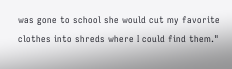was gone to school she would cut my favorite clothes into shreds where I could find them."